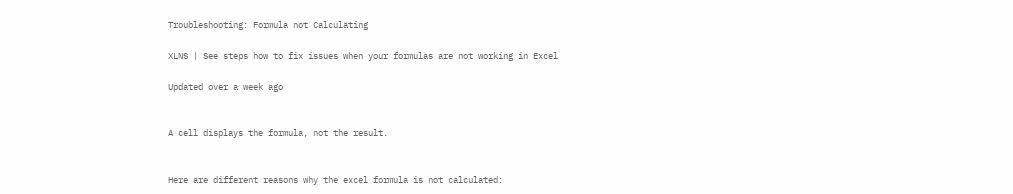Troubleshooting: Formula not Calculating

XLNS | See steps how to fix issues when your formulas are not working in Excel

Updated over a week ago


A cell displays the formula, not the result.


Here are different reasons why the excel formula is not calculated: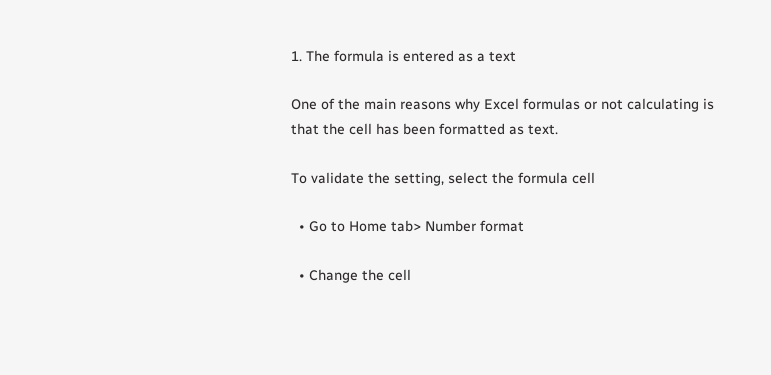1. The formula is entered as a text

One of the main reasons why Excel formulas or not calculating is that the cell has been formatted as text.

To validate the setting, select the formula cell

  • Go to Home tab> Number format

  • Change the cell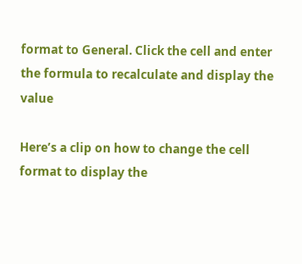format to General. Click the cell and enter the formula to recalculate and display the value

Here’s a clip on how to change the cell format to display the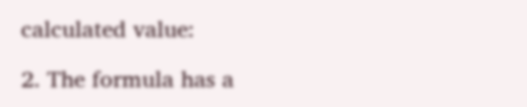calculated value:

2. The formula has a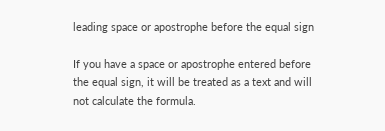leading space or apostrophe before the equal sign

If you have a space or apostrophe entered before the equal sign, it will be treated as a text and will not calculate the formula.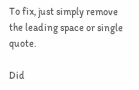To fix, just simply remove the leading space or single quote.

Did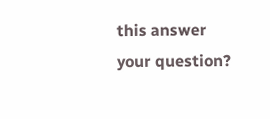this answer your question?